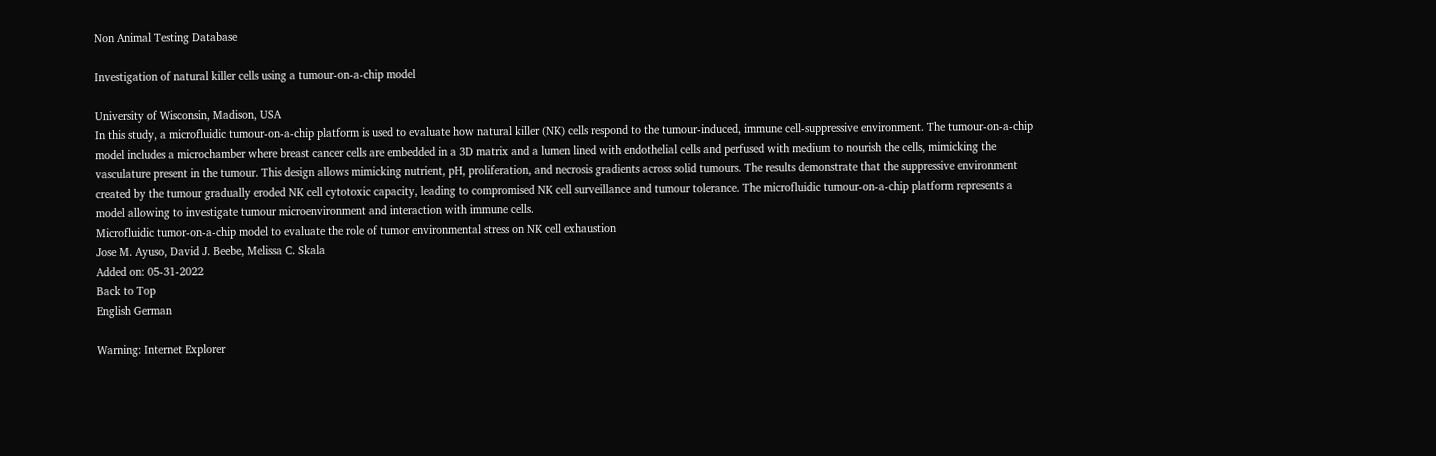Non Animal Testing Database

Investigation of natural killer cells using a tumour-on-a-chip model

University of Wisconsin, Madison, USA
In this study, a microfluidic tumour-on-a-chip platform is used to evaluate how natural killer (NK) cells respond to the tumour-induced, immune cell-suppressive environment. The tumour-on-a-chip model includes a microchamber where breast cancer cells are embedded in a 3D matrix and a lumen lined with endothelial cells and perfused with medium to nourish the cells, mimicking the vasculature present in the tumour. This design allows mimicking nutrient, pH, proliferation, and necrosis gradients across solid tumours. The results demonstrate that the suppressive environment created by the tumour gradually eroded NK cell cytotoxic capacity, leading to compromised NK cell surveillance and tumour tolerance. The microfluidic tumour-on-a-chip platform represents a model allowing to investigate tumour microenvironment and interaction with immune cells.
Microfluidic tumor-on-a-chip model to evaluate the role of tumor environmental stress on NK cell exhaustion
Jose M. Ayuso, David J. Beebe, Melissa C. Skala
Added on: 05-31-2022
Back to Top
English German

Warning: Internet Explorer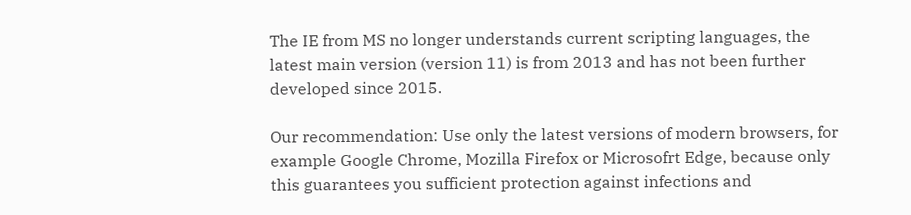The IE from MS no longer understands current scripting languages, the latest main version (version 11) is from 2013 and has not been further developed since 2015.

Our recommendation: Use only the latest versions of modern browsers, for example Google Chrome, Mozilla Firefox or Microsofrt Edge, because only this guarantees you sufficient protection against infections and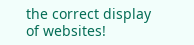the correct display of websites!